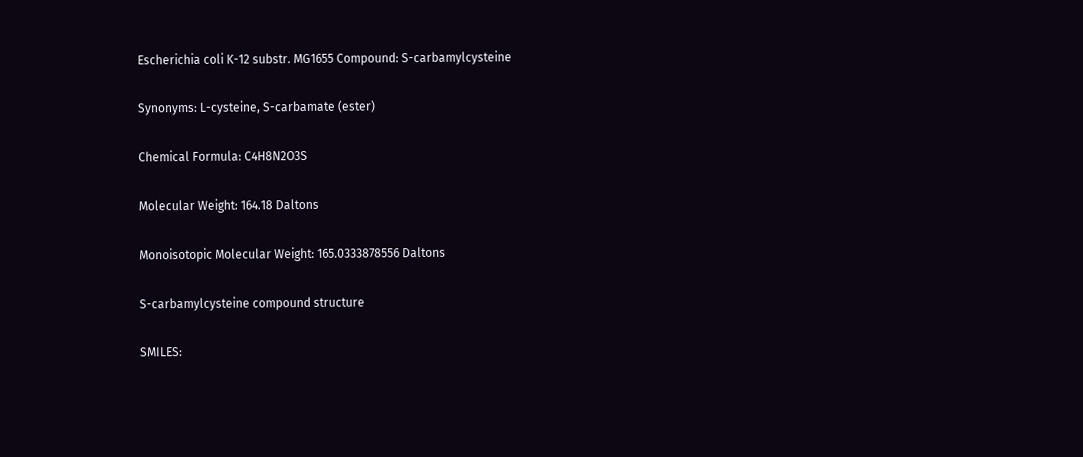Escherichia coli K-12 substr. MG1655 Compound: S-carbamylcysteine

Synonyms: L-cysteine, S-carbamate (ester)

Chemical Formula: C4H8N2O3S

Molecular Weight: 164.18 Daltons

Monoisotopic Molecular Weight: 165.0333878556 Daltons

S-carbamylcysteine compound structure

SMILES: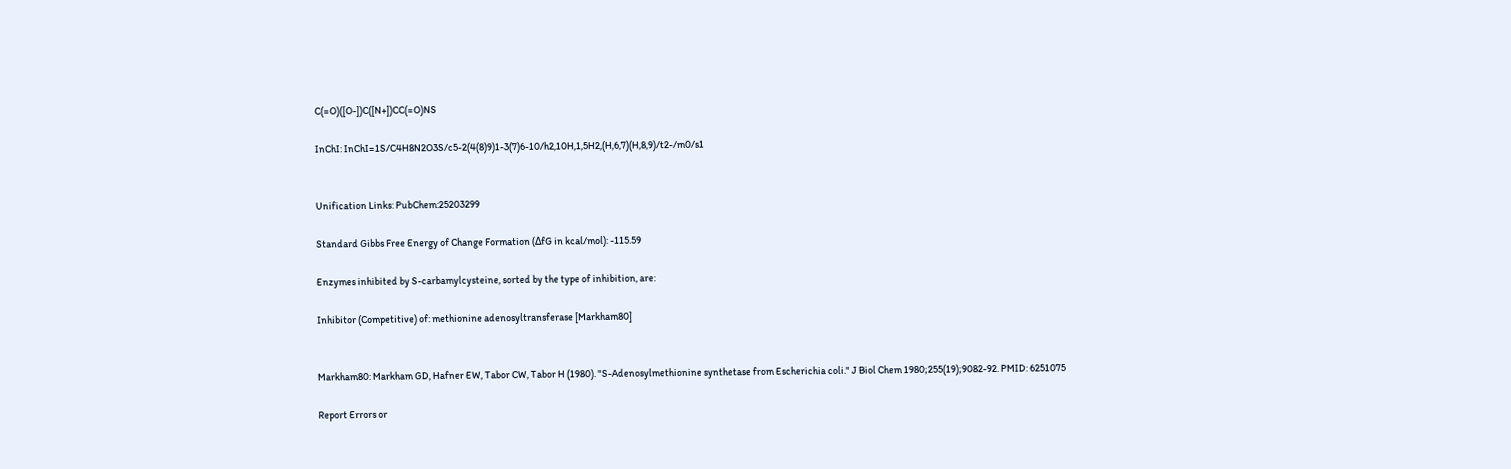C(=O)([O-])C([N+])CC(=O)NS

InChI: InChI=1S/C4H8N2O3S/c5-2(4(8)9)1-3(7)6-10/h2,10H,1,5H2,(H,6,7)(H,8,9)/t2-/m0/s1


Unification Links: PubChem:25203299

Standard Gibbs Free Energy of Change Formation (ΔfG in kcal/mol): -115.59

Enzymes inhibited by S-carbamylcysteine, sorted by the type of inhibition, are:

Inhibitor (Competitive) of: methionine adenosyltransferase [Markham80]


Markham80: Markham GD, Hafner EW, Tabor CW, Tabor H (1980). "S-Adenosylmethionine synthetase from Escherichia coli." J Biol Chem 1980;255(19);9082-92. PMID: 6251075

Report Errors or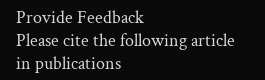Provide Feedback
Please cite the following article in publications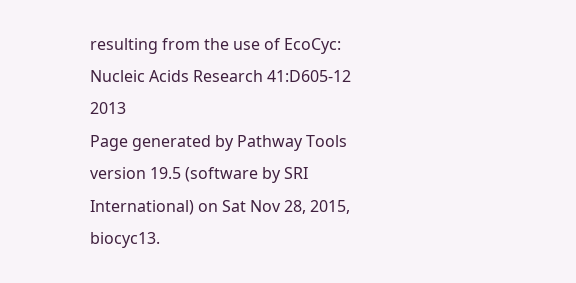resulting from the use of EcoCyc: Nucleic Acids Research 41:D605-12 2013
Page generated by Pathway Tools version 19.5 (software by SRI International) on Sat Nov 28, 2015, biocyc13.